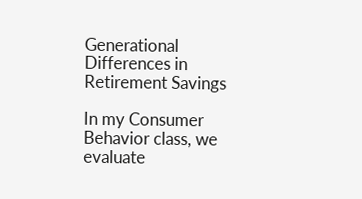Generational Differences in Retirement Savings

In my Consumer Behavior class, we evaluate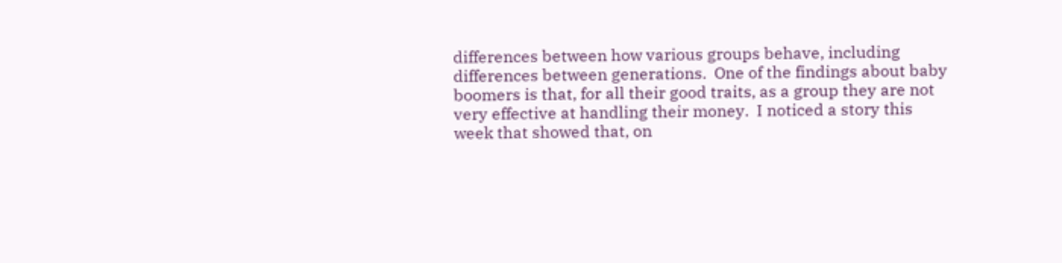differences between how various groups behave, including differences between generations.  One of the findings about baby boomers is that, for all their good traits, as a group they are not very effective at handling their money.  I noticed a story this week that showed that, on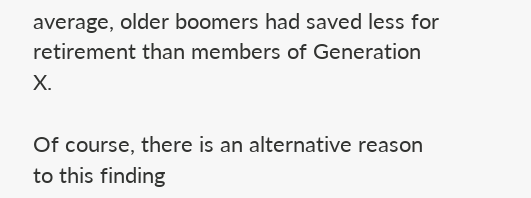average, older boomers had saved less for retirement than members of Generation X.

Of course, there is an alternative reason to this finding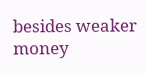besides weaker money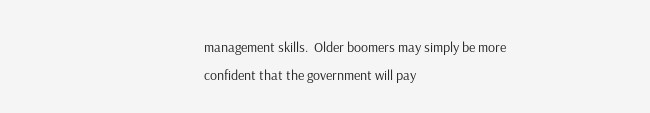management skills.  Older boomers may simply be more confident that the government will pay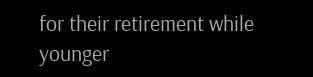for their retirement while younger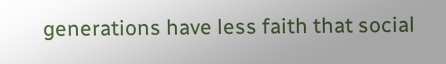generations have less faith that social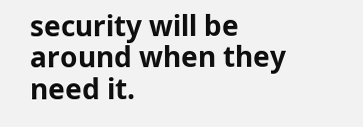security will be around when they need it.